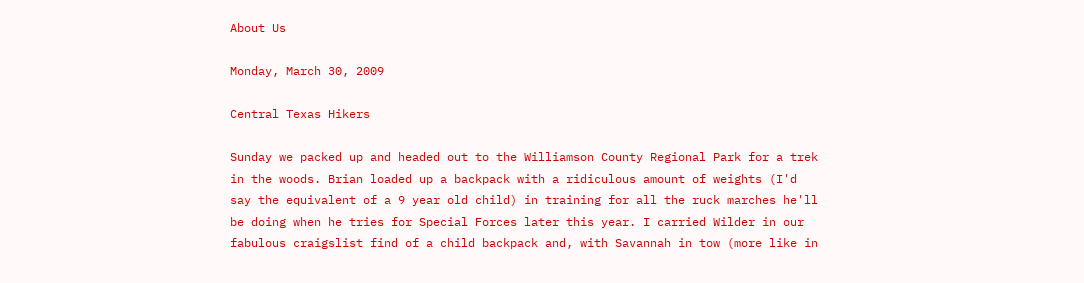About Us

Monday, March 30, 2009

Central Texas Hikers

Sunday we packed up and headed out to the Williamson County Regional Park for a trek in the woods. Brian loaded up a backpack with a ridiculous amount of weights (I'd say the equivalent of a 9 year old child) in training for all the ruck marches he'll be doing when he tries for Special Forces later this year. I carried Wilder in our fabulous craigslist find of a child backpack and, with Savannah in tow (more like in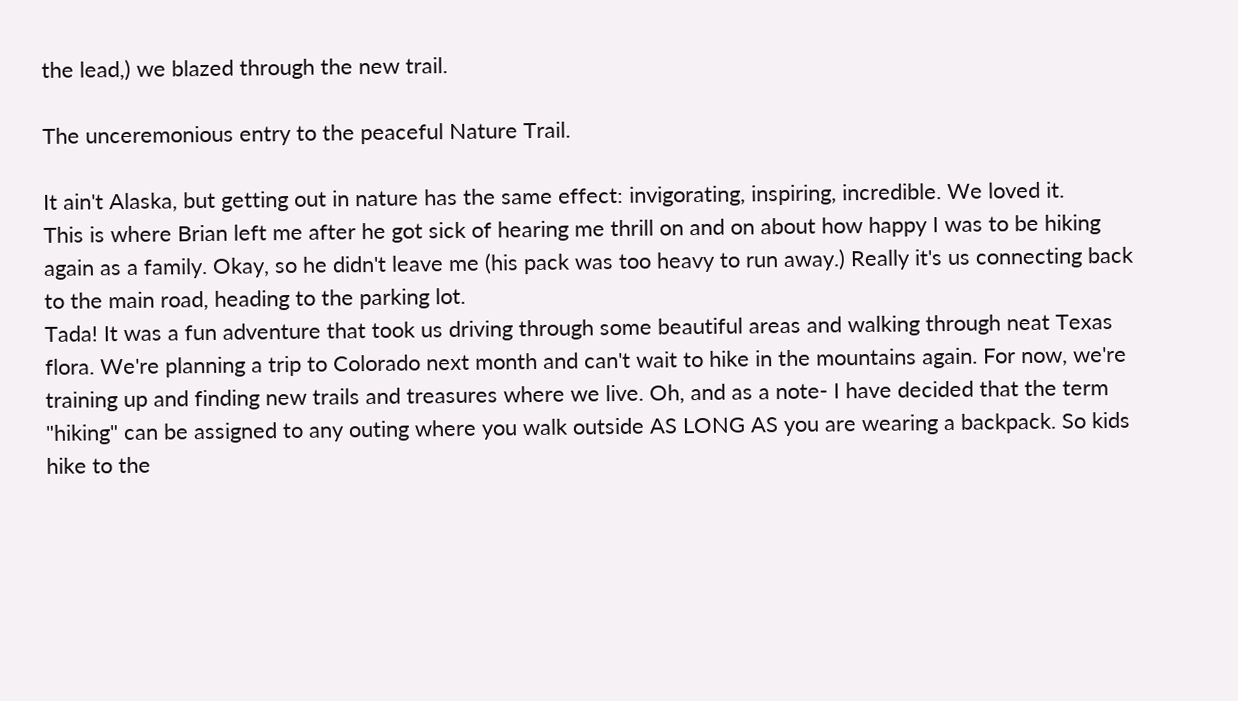the lead,) we blazed through the new trail.

The unceremonious entry to the peaceful Nature Trail.

It ain't Alaska, but getting out in nature has the same effect: invigorating, inspiring, incredible. We loved it.
This is where Brian left me after he got sick of hearing me thrill on and on about how happy I was to be hiking again as a family. Okay, so he didn't leave me (his pack was too heavy to run away.) Really it's us connecting back to the main road, heading to the parking lot.
Tada! It was a fun adventure that took us driving through some beautiful areas and walking through neat Texas flora. We're planning a trip to Colorado next month and can't wait to hike in the mountains again. For now, we're training up and finding new trails and treasures where we live. Oh, and as a note- I have decided that the term "hiking" can be assigned to any outing where you walk outside AS LONG AS you are wearing a backpack. So kids hike to the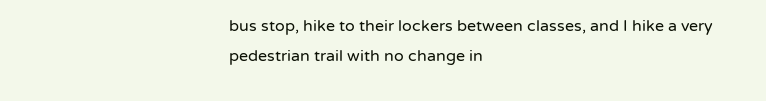bus stop, hike to their lockers between classes, and I hike a very pedestrian trail with no change in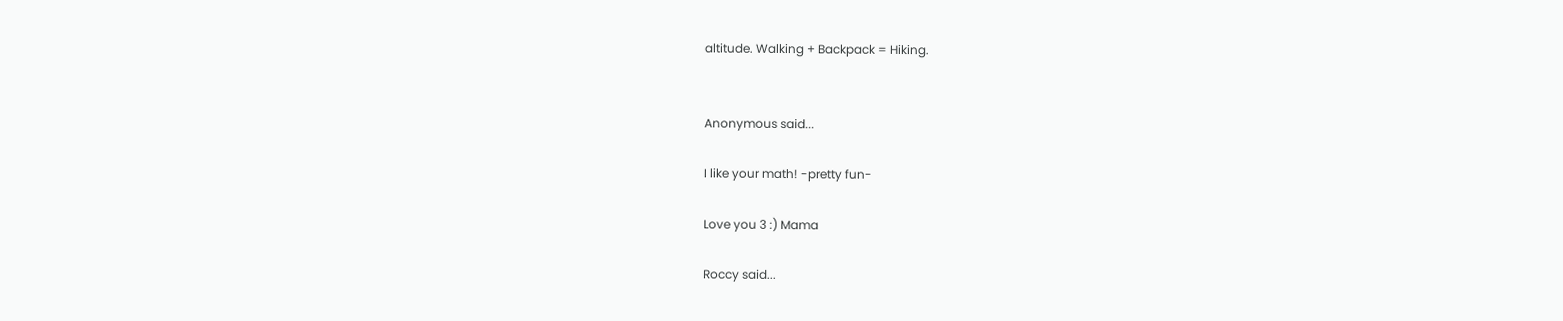altitude. Walking + Backpack = Hiking.


Anonymous said...

I like your math! -pretty fun-

Love you 3 :) Mama

Roccy said...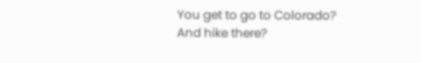You get to go to Colorado? And hike there?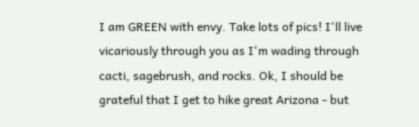I am GREEN with envy. Take lots of pics! I'll live vicariously through you as I'm wading through cacti, sagebrush, and rocks. Ok, I should be grateful that I get to hike great Arizona - but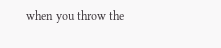when you throw the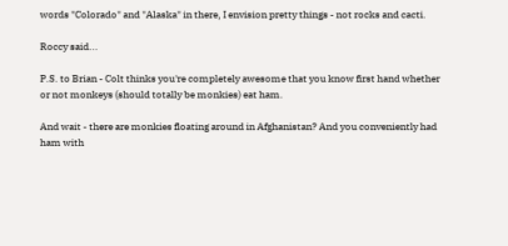words "Colorado" and "Alaska" in there, I envision pretty things - not rocks and cacti.

Roccy said...

P.S. to Brian - Colt thinks you're completely awesome that you know first hand whether or not monkeys (should totally be monkies) eat ham.

And wait - there are monkies floating around in Afghanistan? And you conveniently had ham with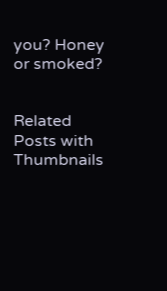you? Honey or smoked?


Related Posts with Thumbnails